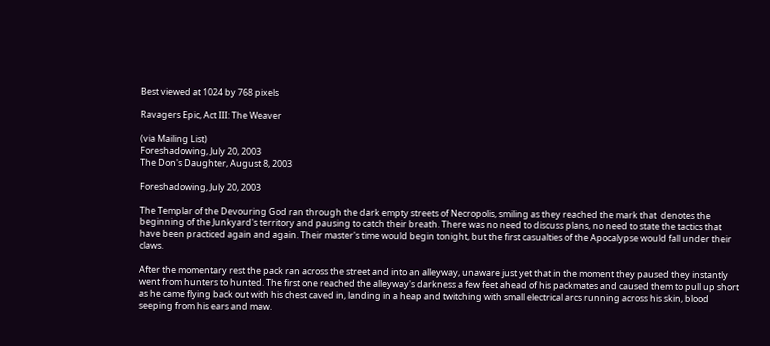Best viewed at 1024 by 768 pixels

Ravagers Epic, Act III: The Weaver

(via Mailing List)
Foreshadowing, July 20, 2003
The Don's Daughter, August 8, 2003

Foreshadowing, July 20, 2003

The Templar of the Devouring God ran through the dark empty streets of Necropolis, smiling as they reached the mark that  denotes the beginning of the Junkyard's territory and pausing to catch their breath. There was no need to discuss plans, no need to state the tactics that have been practiced again and again. Their master's time would begin tonight, but the first casualties of the Apocalypse would fall under their claws.

After the momentary rest the pack ran across the street and into an alleyway, unaware just yet that in the moment they paused they instantly went from hunters to hunted. The first one reached the alleyway's darkness a few feet ahead of his packmates and caused them to pull up short as he came flying back out with his chest caved in, landing in a heap and twitching with small electrical arcs running across his skin, blood seeping from his ears and maw.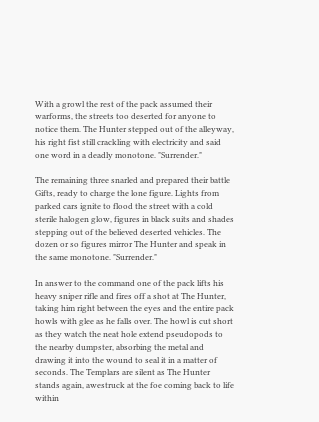With a growl the rest of the pack assumed their warforms, the streets too deserted for anyone to notice them. The Hunter stepped out of the alleyway, his right fist still crackling with electricity and said one word in a deadly monotone. "Surrender."

The remaining three snarled and prepared their battle Gifts, ready to charge the lone figure. Lights from parked cars ignite to flood the street with a cold sterile halogen glow, figures in black suits and shades stepping out of the believed deserted vehicles. The dozen or so figures mirror The Hunter and speak in the same monotone. "Surrender."

In answer to the command one of the pack lifts his heavy sniper rifle and fires off a shot at The Hunter, taking him right between the eyes and the entire pack howls with glee as he falls over. The howl is cut short as they watch the neat hole extend pseudopods to the nearby dumpster, absorbing the metal and drawing it into the wound to seal it in a matter of seconds. The Templars are silent as The Hunter stands again, awestruck at the foe coming back to life within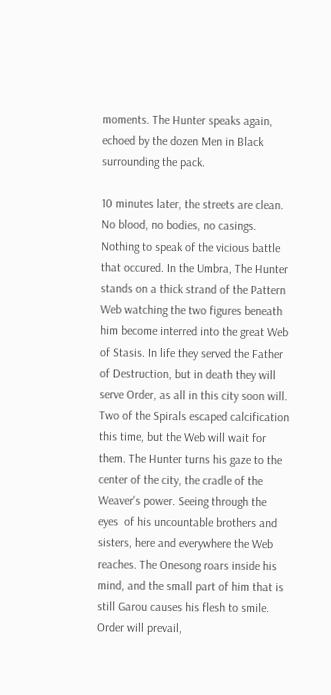moments. The Hunter speaks again, echoed by the dozen Men in Black surrounding the pack.

10 minutes later, the streets are clean. No blood, no bodies, no casings. Nothing to speak of the vicious battle that occured. In the Umbra, The Hunter stands on a thick strand of the Pattern Web watching the two figures beneath him become interred into the great Web of Stasis. In life they served the Father of Destruction, but in death they will serve Order, as all in this city soon will. Two of the Spirals escaped calcification this time, but the Web will wait for them. The Hunter turns his gaze to the center of the city, the cradle of the Weaver's power. Seeing through the eyes  of his uncountable brothers and sisters, here and everywhere the Web reaches. The Onesong roars inside his mind, and the small part of him that is still Garou causes his flesh to smile. Order will prevail,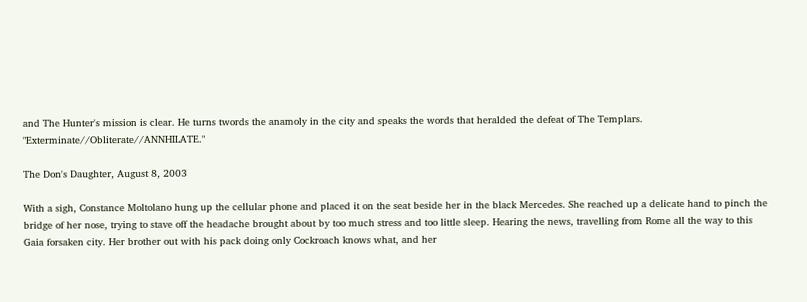and The Hunter's mission is clear. He turns twords the anamoly in the city and speaks the words that heralded the defeat of The Templars.  "Exterminate//Obliterate//ANNHILATE."

The Don's Daughter, August 8, 2003

With a sigh, Constance Moltolano hung up the cellular phone and placed it on the seat beside her in the black Mercedes. She reached up a delicate hand to pinch the bridge of her nose, trying to stave off the headache brought about by too much stress and too little sleep. Hearing the news, travelling from Rome all the way to this Gaia forsaken city. Her brother out with his pack doing only Cockroach knows what, and her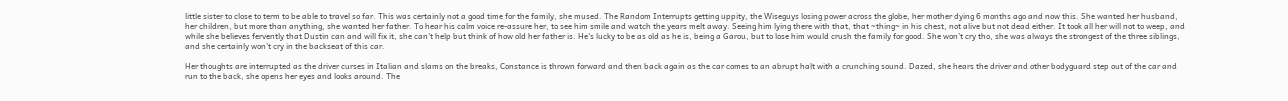little sister to close to term to be able to travel so far. This was certainly not a good time for the family, she mused. The Random Interrupts getting uppity, the Wiseguys losing power across the globe, her mother dying 6 months ago and now this. She wanted her husband, her children, but more than anything, she wanted her father. To hear his calm voice re-assure her, to see him smile and watch the years melt away. Seeing him lying there with that, that ~thing~ in his chest, not alive but not dead either. It took all her will not to weep, and while she believes fervently that Dustin can and will fix it, she can't help but think of how old her father is. He's lucky to be as old as he is, being a Garou, but to lose him would crush the family for good. She won't cry tho, she was always the strongest of the three siblings, and she certainly won't cry in the backseat of this car.

Her thoughts are interrupted as the driver curses in Italian and slams on the breaks, Constance is thrown forward and then back again as the car comes to an abrupt halt with a crunching sound. Dazed, she hears the driver and other bodyguard step out of the car and run to the back, she opens her eyes and looks around. The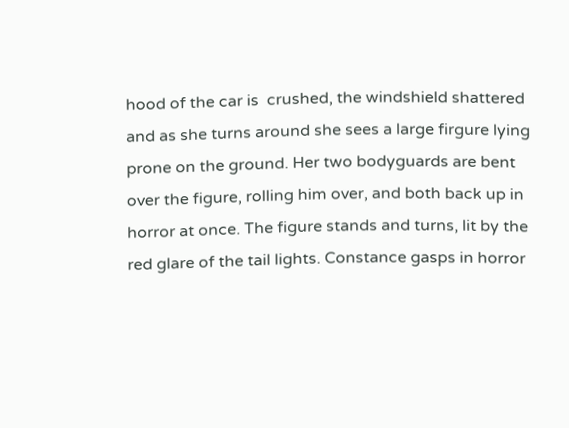hood of the car is  crushed, the windshield shattered and as she turns around she sees a large firgure lying prone on the ground. Her two bodyguards are bent over the figure, rolling him over, and both back up in horror at once. The figure stands and turns, lit by the red glare of the tail lights. Constance gasps in horror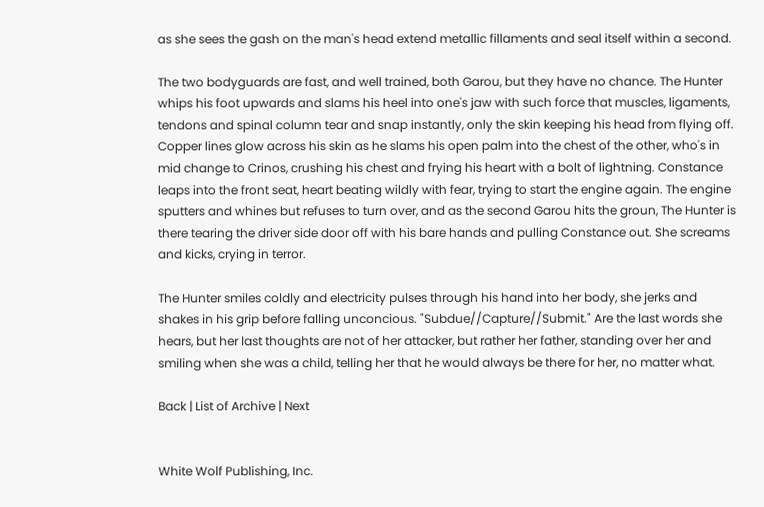as she sees the gash on the man's head extend metallic fillaments and seal itself within a second.

The two bodyguards are fast, and well trained, both Garou, but they have no chance. The Hunter whips his foot upwards and slams his heel into one's jaw with such force that muscles, ligaments, tendons and spinal column tear and snap instantly, only the skin keeping his head from flying off. Copper lines glow across his skin as he slams his open palm into the chest of the other, who's in mid change to Crinos, crushing his chest and frying his heart with a bolt of lightning. Constance leaps into the front seat, heart beating wildly with fear, trying to start the engine again. The engine sputters and whines but refuses to turn over, and as the second Garou hits the groun, The Hunter is there tearing the driver side door off with his bare hands and pulling Constance out. She screams and kicks, crying in terror.

The Hunter smiles coldly and electricity pulses through his hand into her body, she jerks and shakes in his grip before falling unconcious. "Subdue//Capture//Submit." Are the last words she hears, but her last thoughts are not of her attacker, but rather her father, standing over her and smiling when she was a child, telling her that he would always be there for her, no matter what.

Back | List of Archive | Next


White Wolf Publishing, Inc.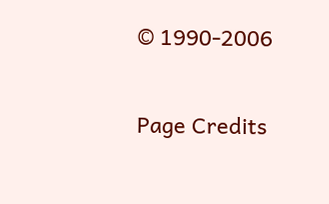© 1990-2006

Page Credits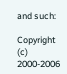and such:

Copyright (c) 2000-2006